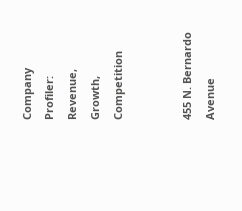Company Profiler: Revenue, Growth, Competition


455 N. Bernardo Avenue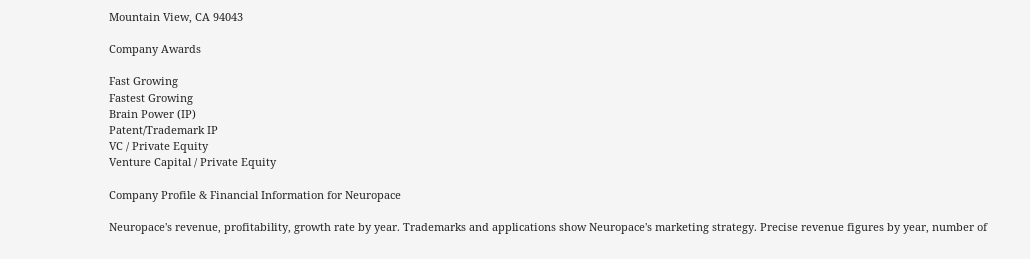Mountain View, CA 94043

Company Awards

Fast Growing
Fastest Growing
Brain Power (IP)
Patent/Trademark IP
VC / Private Equity
Venture Capital / Private Equity

Company Profile & Financial Information for Neuropace

Neuropace's revenue, profitability, growth rate by year. Trademarks and applications show Neuropace's marketing strategy. Precise revenue figures by year, number of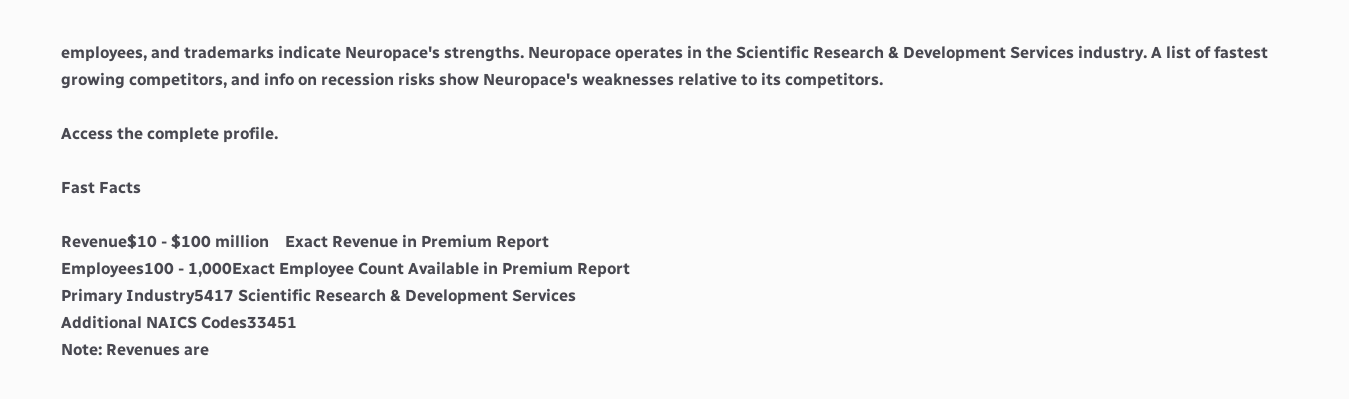employees, and trademarks indicate Neuropace's strengths. Neuropace operates in the Scientific Research & Development Services industry. A list of fastest growing competitors, and info on recession risks show Neuropace's weaknesses relative to its competitors.

Access the complete profile.

Fast Facts

Revenue$10 - $100 million    Exact Revenue in Premium Report
Employees100 - 1,000Exact Employee Count Available in Premium Report
Primary Industry5417 Scientific Research & Development Services
Additional NAICS Codes33451
Note: Revenues are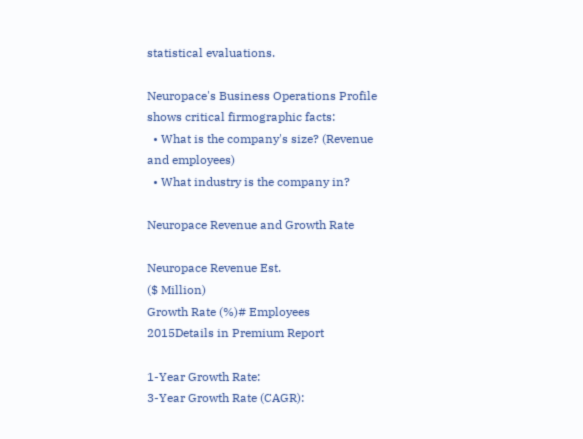statistical evaluations.

Neuropace's Business Operations Profile shows critical firmographic facts:
  • What is the company's size? (Revenue and employees)
  • What industry is the company in?

Neuropace Revenue and Growth Rate

Neuropace Revenue Est.
($ Million)
Growth Rate (%)# Employees
2015Details in Premium Report

1-Year Growth Rate:
3-Year Growth Rate (CAGR):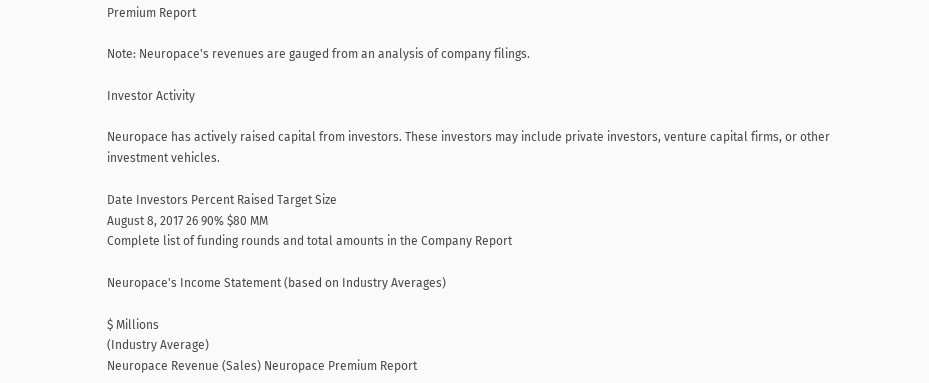Premium Report

Note: Neuropace's revenues are gauged from an analysis of company filings.

Investor Activity

Neuropace has actively raised capital from investors. These investors may include private investors, venture capital firms, or other investment vehicles.

Date Investors Percent Raised Target Size
August 8, 2017 26 90% $80 MM
Complete list of funding rounds and total amounts in the Company Report

Neuropace's Income Statement (based on Industry Averages)

$ Millions
(Industry Average)
Neuropace Revenue (Sales) Neuropace Premium Report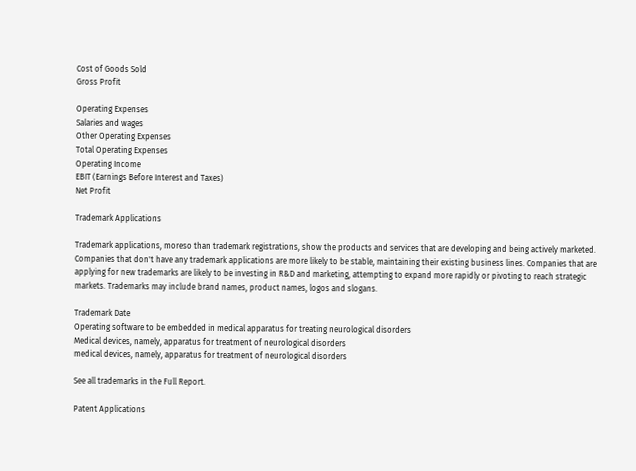Cost of Goods Sold
Gross Profit

Operating Expenses
Salaries and wages
Other Operating Expenses
Total Operating Expenses
Operating Income
EBIT (Earnings Before Interest and Taxes)
Net Profit

Trademark Applications

Trademark applications, moreso than trademark registrations, show the products and services that are developing and being actively marketed. Companies that don't have any trademark applications are more likely to be stable, maintaining their existing business lines. Companies that are applying for new trademarks are likely to be investing in R&D and marketing, attempting to expand more rapidly or pivoting to reach strategic markets. Trademarks may include brand names, product names, logos and slogans.

Trademark Date
Operating software to be embedded in medical apparatus for treating neurological disorders
Medical devices, namely, apparatus for treatment of neurological disorders
medical devices, namely, apparatus for treatment of neurological disorders

See all trademarks in the Full Report.

Patent Applications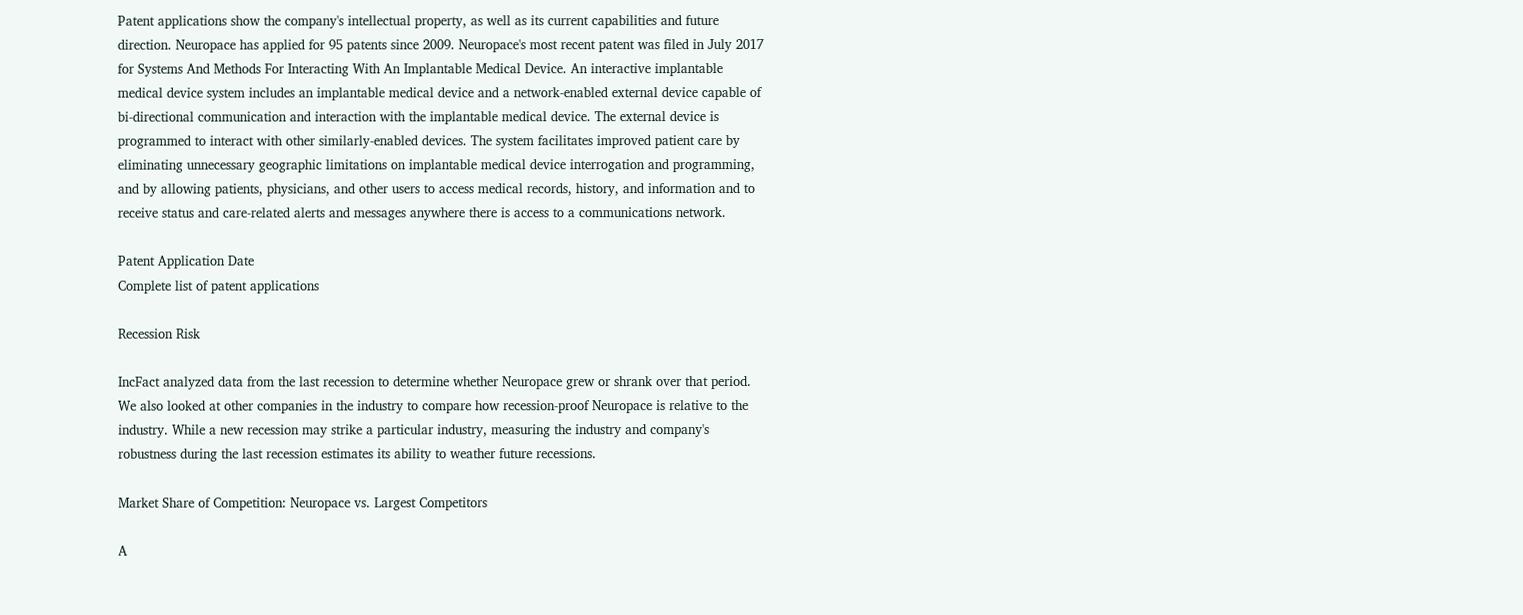Patent applications show the company's intellectual property, as well as its current capabilities and future direction. Neuropace has applied for 95 patents since 2009. Neuropace's most recent patent was filed in July 2017 for Systems And Methods For Interacting With An Implantable Medical Device. An interactive implantable medical device system includes an implantable medical device and a network-enabled external device capable of bi-directional communication and interaction with the implantable medical device. The external device is programmed to interact with other similarly-enabled devices. The system facilitates improved patient care by eliminating unnecessary geographic limitations on implantable medical device interrogation and programming, and by allowing patients, physicians, and other users to access medical records, history, and information and to receive status and care-related alerts and messages anywhere there is access to a communications network.

Patent Application Date
Complete list of patent applications

Recession Risk

IncFact analyzed data from the last recession to determine whether Neuropace grew or shrank over that period. We also looked at other companies in the industry to compare how recession-proof Neuropace is relative to the industry. While a new recession may strike a particular industry, measuring the industry and company's robustness during the last recession estimates its ability to weather future recessions.

Market Share of Competition: Neuropace vs. Largest Competitors

A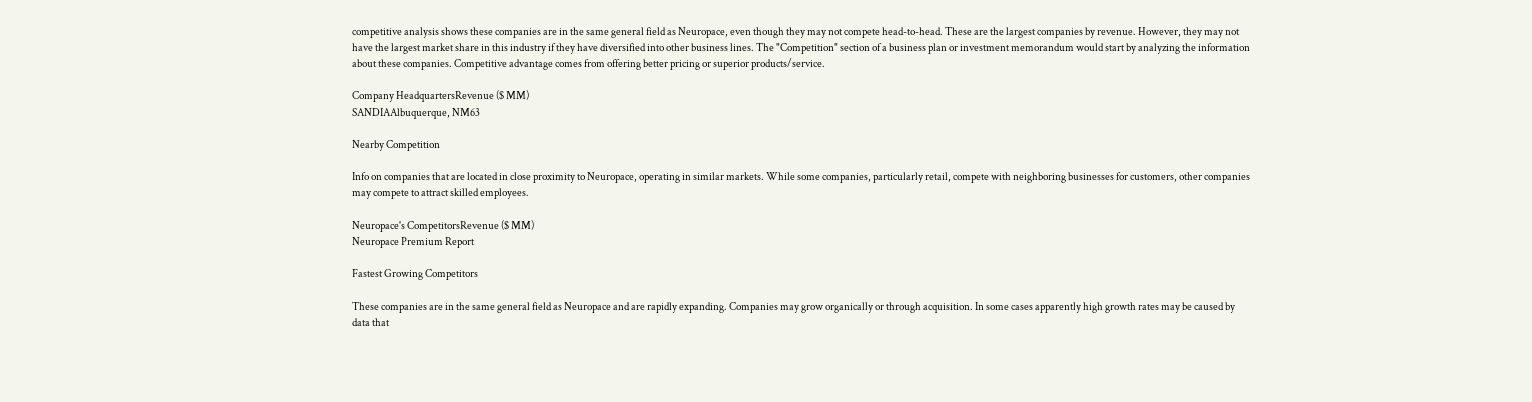competitive analysis shows these companies are in the same general field as Neuropace, even though they may not compete head-to-head. These are the largest companies by revenue. However, they may not have the largest market share in this industry if they have diversified into other business lines. The "Competition" section of a business plan or investment memorandum would start by analyzing the information about these companies. Competitive advantage comes from offering better pricing or superior products/service.

Company HeadquartersRevenue ($ MM)
SANDIAAlbuquerque, NM63

Nearby Competition

Info on companies that are located in close proximity to Neuropace, operating in similar markets. While some companies, particularly retail, compete with neighboring businesses for customers, other companies may compete to attract skilled employees.

Neuropace's CompetitorsRevenue ($ MM)
Neuropace Premium Report

Fastest Growing Competitors

These companies are in the same general field as Neuropace and are rapidly expanding. Companies may grow organically or through acquisition. In some cases apparently high growth rates may be caused by data that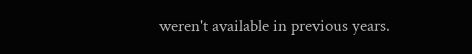weren't available in previous years.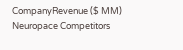CompanyRevenue ($ MM)
Neuropace Competitors